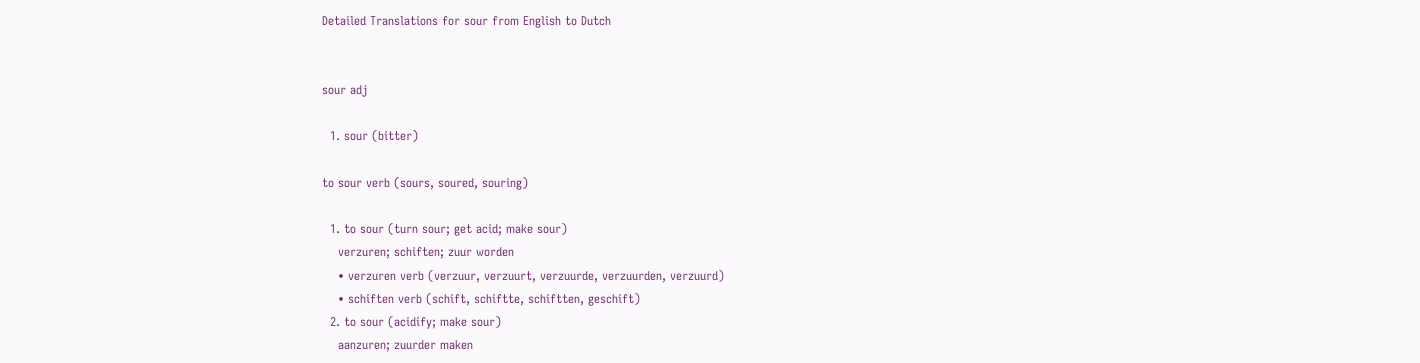Detailed Translations for sour from English to Dutch


sour adj

  1. sour (bitter)

to sour verb (sours, soured, souring)

  1. to sour (turn sour; get acid; make sour)
    verzuren; schiften; zuur worden
    • verzuren verb (verzuur, verzuurt, verzuurde, verzuurden, verzuurd)
    • schiften verb (schift, schiftte, schiftten, geschift)
  2. to sour (acidify; make sour)
    aanzuren; zuurder maken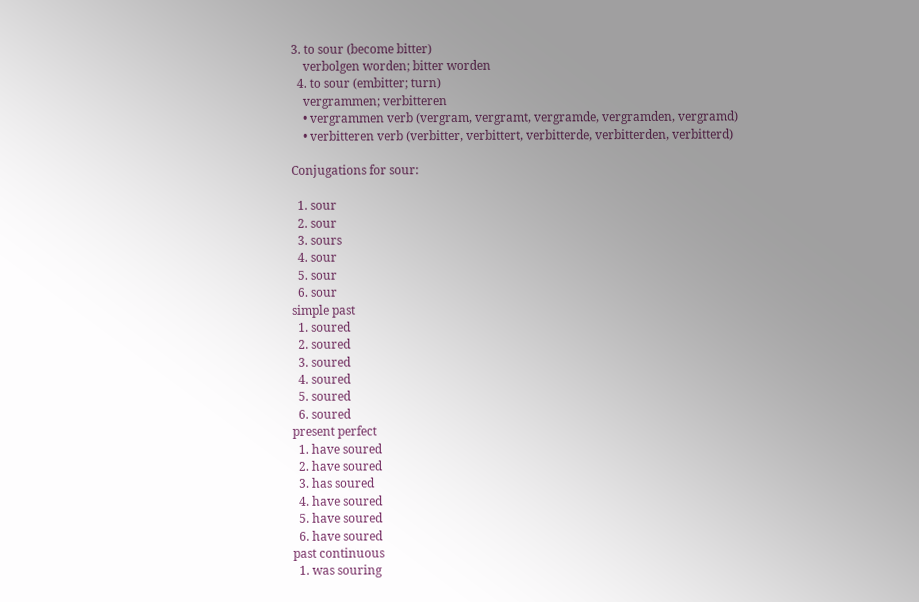3. to sour (become bitter)
    verbolgen worden; bitter worden
  4. to sour (embitter; turn)
    vergrammen; verbitteren
    • vergrammen verb (vergram, vergramt, vergramde, vergramden, vergramd)
    • verbitteren verb (verbitter, verbittert, verbitterde, verbitterden, verbitterd)

Conjugations for sour:

  1. sour
  2. sour
  3. sours
  4. sour
  5. sour
  6. sour
simple past
  1. soured
  2. soured
  3. soured
  4. soured
  5. soured
  6. soured
present perfect
  1. have soured
  2. have soured
  3. has soured
  4. have soured
  5. have soured
  6. have soured
past continuous
  1. was souring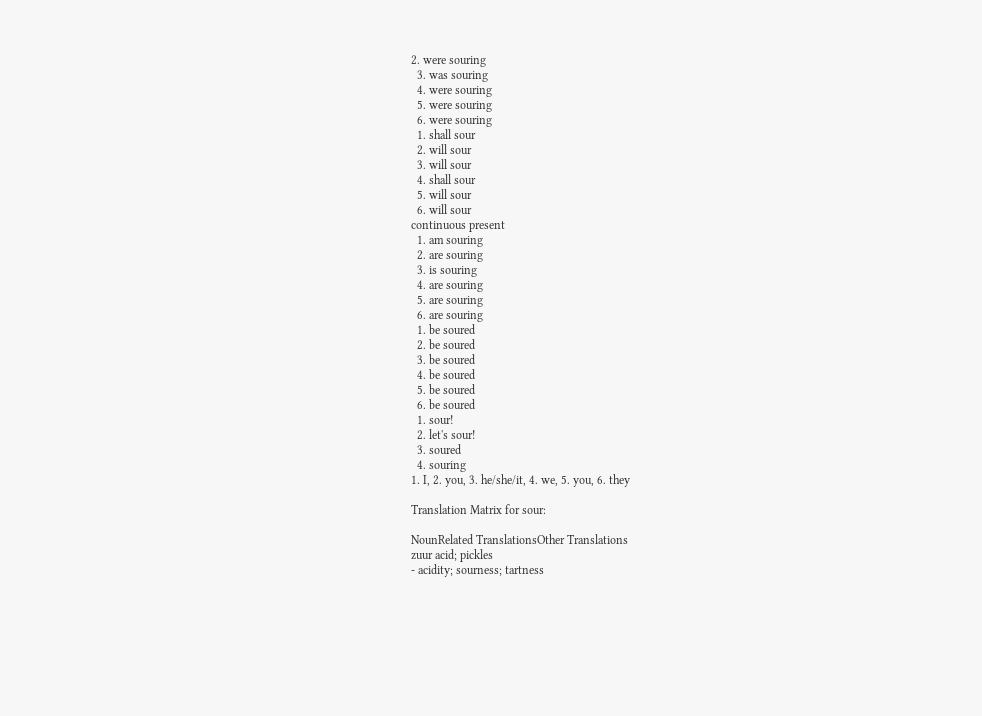2. were souring
  3. was souring
  4. were souring
  5. were souring
  6. were souring
  1. shall sour
  2. will sour
  3. will sour
  4. shall sour
  5. will sour
  6. will sour
continuous present
  1. am souring
  2. are souring
  3. is souring
  4. are souring
  5. are souring
  6. are souring
  1. be soured
  2. be soured
  3. be soured
  4. be soured
  5. be soured
  6. be soured
  1. sour!
  2. let's sour!
  3. soured
  4. souring
1. I, 2. you, 3. he/she/it, 4. we, 5. you, 6. they

Translation Matrix for sour:

NounRelated TranslationsOther Translations
zuur acid; pickles
- acidity; sourness; tartness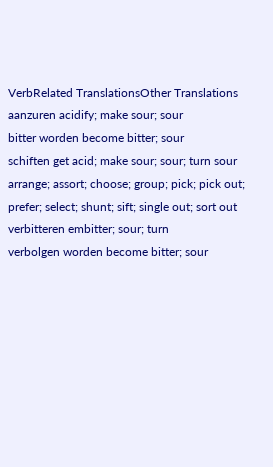VerbRelated TranslationsOther Translations
aanzuren acidify; make sour; sour
bitter worden become bitter; sour
schiften get acid; make sour; sour; turn sour arrange; assort; choose; group; pick; pick out; prefer; select; shunt; sift; single out; sort out
verbitteren embitter; sour; turn
verbolgen worden become bitter; sour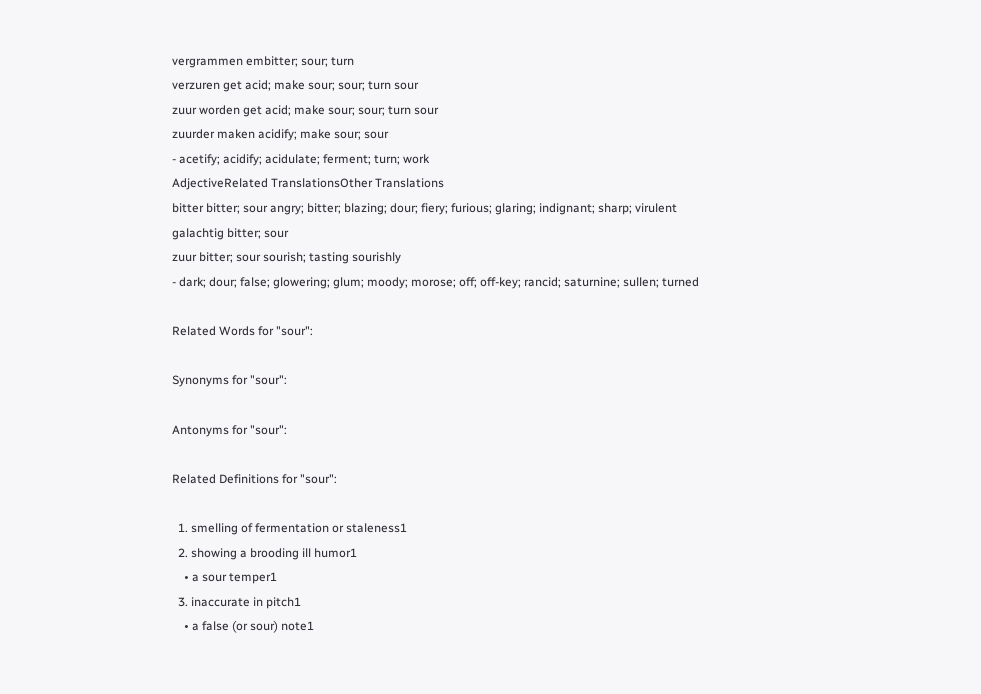vergrammen embitter; sour; turn
verzuren get acid; make sour; sour; turn sour
zuur worden get acid; make sour; sour; turn sour
zuurder maken acidify; make sour; sour
- acetify; acidify; acidulate; ferment; turn; work
AdjectiveRelated TranslationsOther Translations
bitter bitter; sour angry; bitter; blazing; dour; fiery; furious; glaring; indignant; sharp; virulent
galachtig bitter; sour
zuur bitter; sour sourish; tasting sourishly
- dark; dour; false; glowering; glum; moody; morose; off; off-key; rancid; saturnine; sullen; turned

Related Words for "sour":

Synonyms for "sour":

Antonyms for "sour":

Related Definitions for "sour":

  1. smelling of fermentation or staleness1
  2. showing a brooding ill humor1
    • a sour temper1
  3. inaccurate in pitch1
    • a false (or sour) note1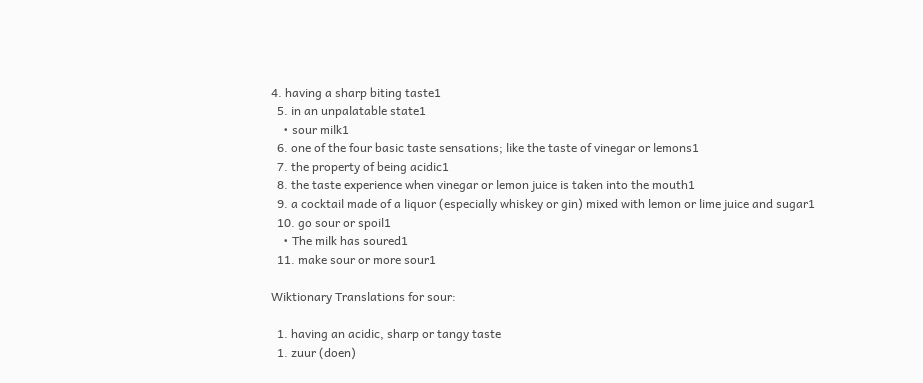4. having a sharp biting taste1
  5. in an unpalatable state1
    • sour milk1
  6. one of the four basic taste sensations; like the taste of vinegar or lemons1
  7. the property of being acidic1
  8. the taste experience when vinegar or lemon juice is taken into the mouth1
  9. a cocktail made of a liquor (especially whiskey or gin) mixed with lemon or lime juice and sugar1
  10. go sour or spoil1
    • The milk has soured1
  11. make sour or more sour1

Wiktionary Translations for sour:

  1. having an acidic, sharp or tangy taste
  1. zuur (doen)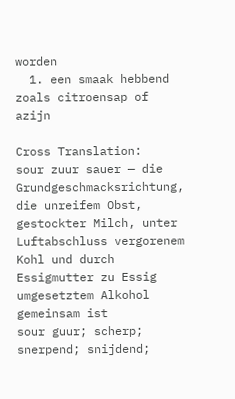worden
  1. een smaak hebbend zoals citroensap of azijn

Cross Translation:
sour zuur sauer — die Grundgeschmacksrichtung, die unreifem Obst, gestockter Milch, unter Luftabschluss vergorenem Kohl und durch Essigmutter zu Essig umgesetztem Alkohol gemeinsam ist
sour guur; scherp; snerpend; snijdend;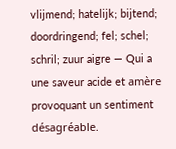vlijmend; hatelijk; bijtend; doordringend; fel; schel; schril; zuur aigre — Qui a une saveur acide et amère provoquant un sentiment désagréable.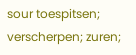sour toespitsen; verscherpen; zuren;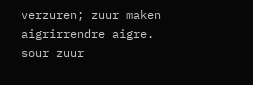verzuren; zuur maken aigrirrendre aigre.
sour zuur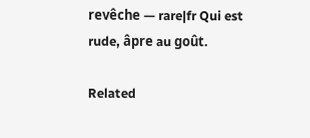revêche — rare|fr Qui est rude, âpre au goût.

Related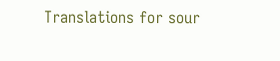Translations for sour